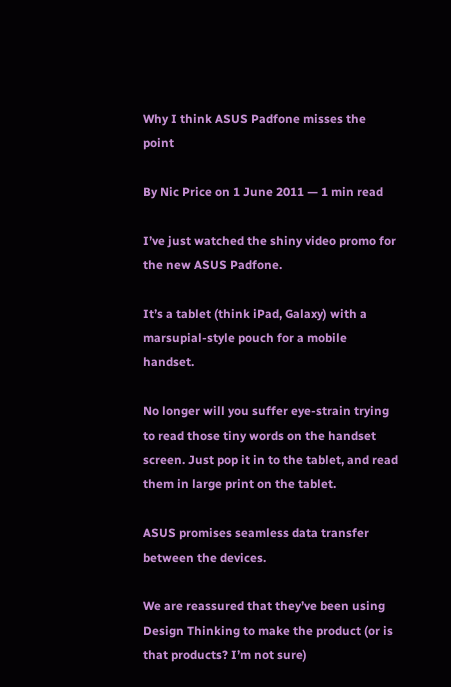Why I think ASUS Padfone misses the point

By Nic Price on 1 June 2011 — 1 min read

I’ve just watched the shiny video promo for the new ASUS Padfone.

It’s a tablet (think iPad, Galaxy) with a marsupial-style pouch for a mobile handset.

No longer will you suffer eye-strain trying to read those tiny words on the handset screen. Just pop it in to the tablet, and read them in large print on the tablet.

ASUS promises seamless data transfer between the devices.

We are reassured that they’ve been using Design Thinking to make the product (or is that products? I’m not sure)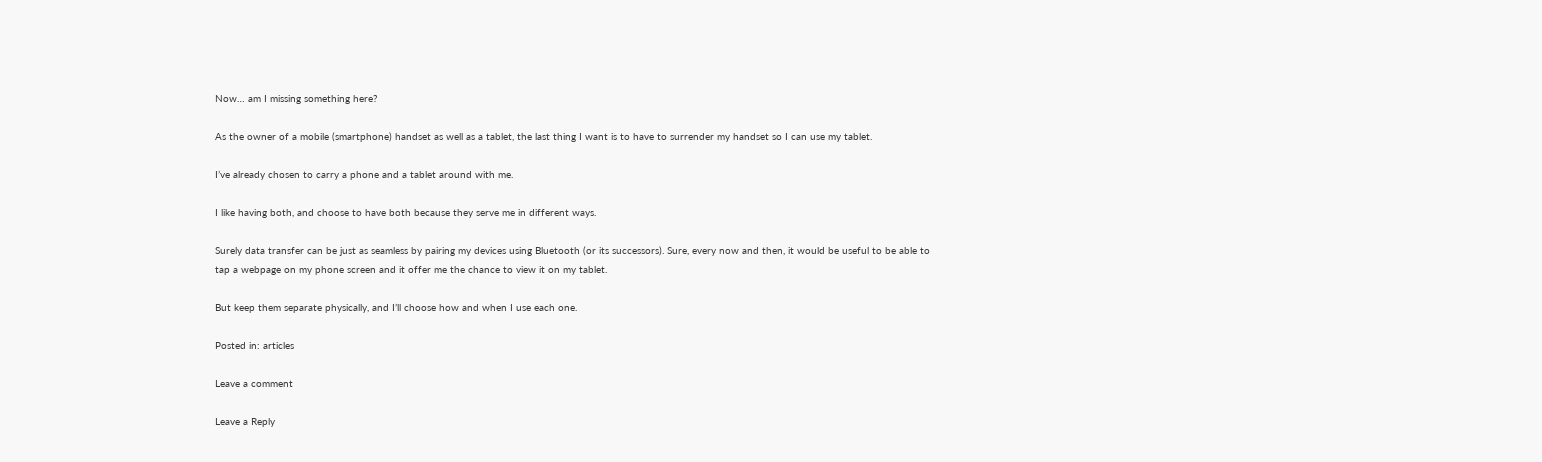Now… am I missing something here?

As the owner of a mobile (smartphone) handset as well as a tablet, the last thing I want is to have to surrender my handset so I can use my tablet.

I’ve already chosen to carry a phone and a tablet around with me.

I like having both, and choose to have both because they serve me in different ways.

Surely data transfer can be just as seamless by pairing my devices using Bluetooth (or its successors). Sure, every now and then, it would be useful to be able to tap a webpage on my phone screen and it offer me the chance to view it on my tablet.

But keep them separate physically, and I’ll choose how and when I use each one.

Posted in: articles

Leave a comment

Leave a Reply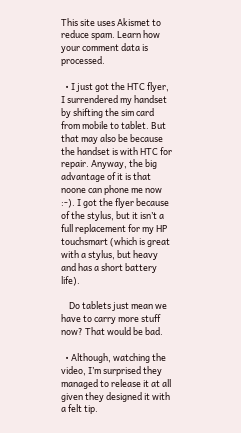This site uses Akismet to reduce spam. Learn how your comment data is processed.

  • I just got the HTC flyer, I surrendered my handset by shifting the sim card from mobile to tablet. But that may also be because the handset is with HTC for repair. Anyway, the big advantage of it is that noone can phone me now :-). I got the flyer because of the stylus, but it isn’t a full replacement for my HP touchsmart (which is great with a stylus, but heavy and has a short battery life).

    Do tablets just mean we have to carry more stuff now? That would be bad.

  • Although, watching the video, I’m surprised they managed to release it at all given they designed it with a felt tip.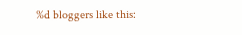%d bloggers like this: